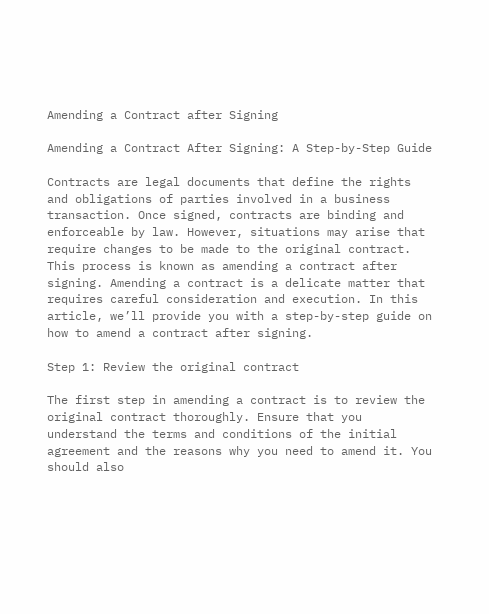Amending a Contract after Signing

Amending a Contract After Signing: A Step-by-Step Guide

Contracts are legal documents that define the rights and obligations of parties involved in a business transaction. Once signed, contracts are binding and enforceable by law. However, situations may arise that require changes to be made to the original contract. This process is known as amending a contract after signing. Amending a contract is a delicate matter that requires careful consideration and execution. In this article, we’ll provide you with a step-by-step guide on how to amend a contract after signing.

Step 1: Review the original contract

The first step in amending a contract is to review the original contract thoroughly. Ensure that you understand the terms and conditions of the initial agreement and the reasons why you need to amend it. You should also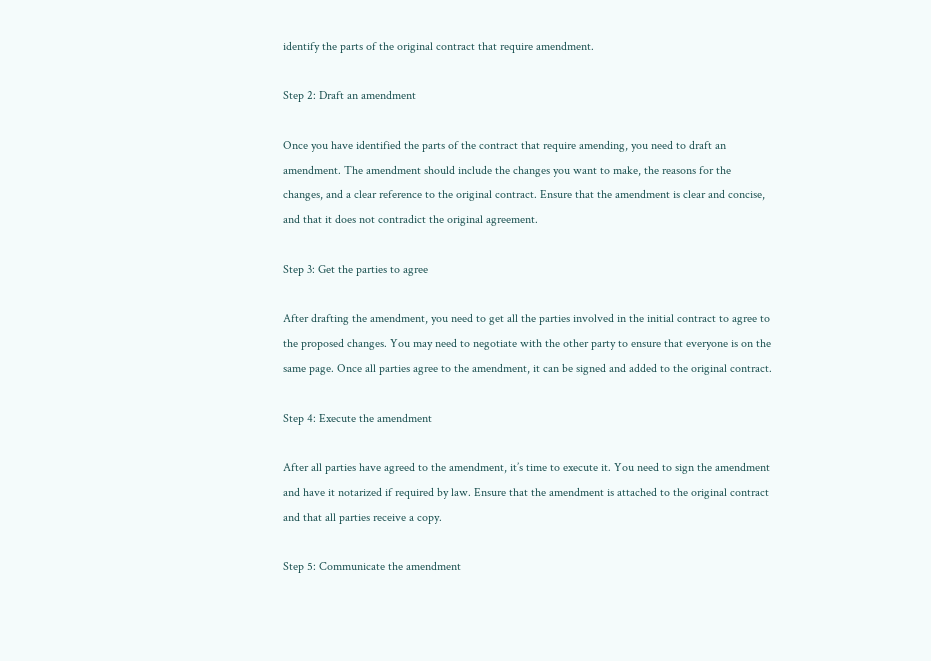identify the parts of the original contract that require amendment.

Step 2: Draft an amendment

Once you have identified the parts of the contract that require amending, you need to draft an amendment. The amendment should include the changes you want to make, the reasons for the changes, and a clear reference to the original contract. Ensure that the amendment is clear and concise, and that it does not contradict the original agreement.

Step 3: Get the parties to agree

After drafting the amendment, you need to get all the parties involved in the initial contract to agree to the proposed changes. You may need to negotiate with the other party to ensure that everyone is on the same page. Once all parties agree to the amendment, it can be signed and added to the original contract.

Step 4: Execute the amendment

After all parties have agreed to the amendment, it’s time to execute it. You need to sign the amendment and have it notarized if required by law. Ensure that the amendment is attached to the original contract and that all parties receive a copy.

Step 5: Communicate the amendment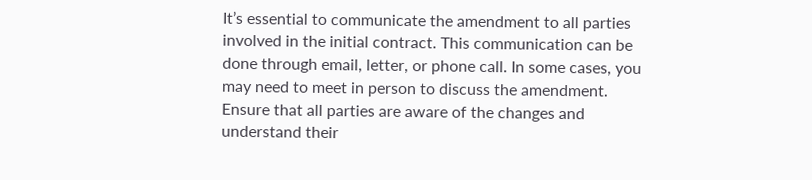It’s essential to communicate the amendment to all parties involved in the initial contract. This communication can be done through email, letter, or phone call. In some cases, you may need to meet in person to discuss the amendment. Ensure that all parties are aware of the changes and understand their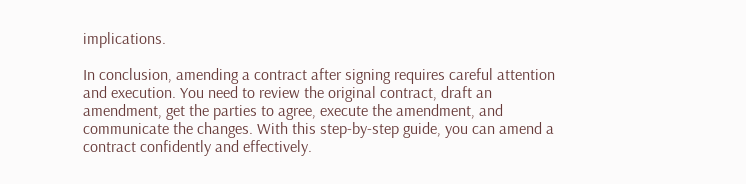implications.

In conclusion, amending a contract after signing requires careful attention and execution. You need to review the original contract, draft an amendment, get the parties to agree, execute the amendment, and communicate the changes. With this step-by-step guide, you can amend a contract confidently and effectively.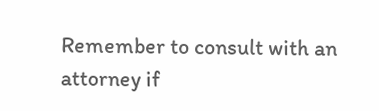Remember to consult with an attorney if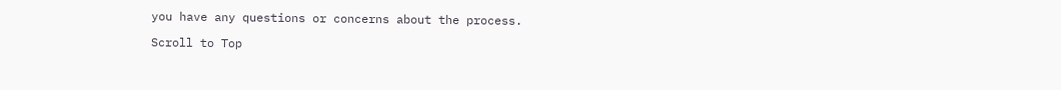you have any questions or concerns about the process.

Scroll to Top